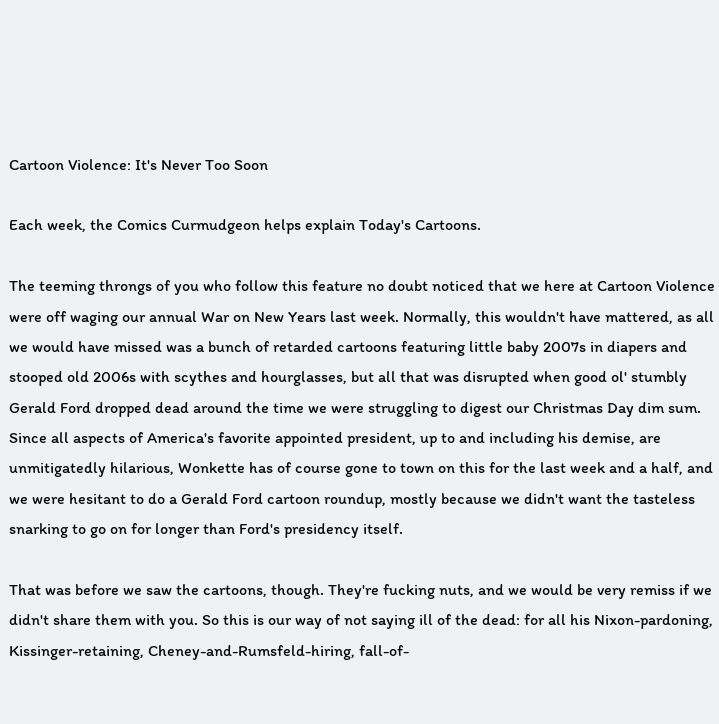Cartoon Violence: It's Never Too Soon

Each week, the Comics Curmudgeon helps explain Today's Cartoons.

The teeming throngs of you who follow this feature no doubt noticed that we here at Cartoon Violence were off waging our annual War on New Years last week. Normally, this wouldn't have mattered, as all we would have missed was a bunch of retarded cartoons featuring little baby 2007s in diapers and stooped old 2006s with scythes and hourglasses, but all that was disrupted when good ol' stumbly Gerald Ford dropped dead around the time we were struggling to digest our Christmas Day dim sum. Since all aspects of America's favorite appointed president, up to and including his demise, are unmitigatedly hilarious, Wonkette has of course gone to town on this for the last week and a half, and we were hesitant to do a Gerald Ford cartoon roundup, mostly because we didn't want the tasteless snarking to go on for longer than Ford's presidency itself.

That was before we saw the cartoons, though. They're fucking nuts, and we would be very remiss if we didn't share them with you. So this is our way of not saying ill of the dead: for all his Nixon-pardoning, Kissinger-retaining, Cheney-and-Rumsfeld-hiring, fall-of-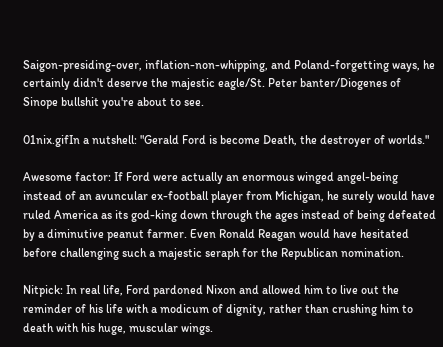Saigon-presiding-over, inflation-non-whipping, and Poland-forgetting ways, he certainly didn't deserve the majestic eagle/St. Peter banter/Diogenes of Sinope bullshit you're about to see.

01nix.gifIn a nutshell: "Gerald Ford is become Death, the destroyer of worlds."

Awesome factor: If Ford were actually an enormous winged angel-being instead of an avuncular ex-football player from Michigan, he surely would have ruled America as its god-king down through the ages instead of being defeated by a diminutive peanut farmer. Even Ronald Reagan would have hesitated before challenging such a majestic seraph for the Republican nomination.

Nitpick: In real life, Ford pardoned Nixon and allowed him to live out the reminder of his life with a modicum of dignity, rather than crushing him to death with his huge, muscular wings.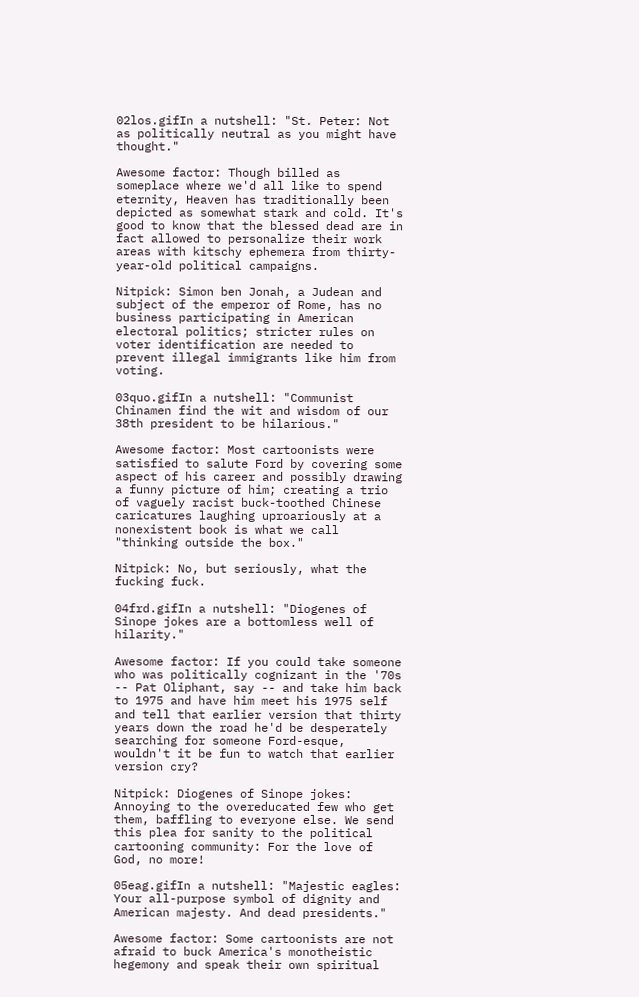02los.gifIn a nutshell: "St. Peter: Not as politically neutral as you might have thought."

Awesome factor: Though billed as someplace where we'd all like to spend eternity, Heaven has traditionally been depicted as somewhat stark and cold. It's good to know that the blessed dead are in fact allowed to personalize their work areas with kitschy ephemera from thirty-year-old political campaigns.

Nitpick: Simon ben Jonah, a Judean and subject of the emperor of Rome, has no business participating in American electoral politics; stricter rules on voter identification are needed to prevent illegal immigrants like him from voting.

03quo.gifIn a nutshell: "Communist Chinamen find the wit and wisdom of our 38th president to be hilarious."

Awesome factor: Most cartoonists were satisfied to salute Ford by covering some aspect of his career and possibly drawing a funny picture of him; creating a trio of vaguely racist buck-toothed Chinese caricatures laughing uproariously at a nonexistent book is what we call "thinking outside the box."

Nitpick: No, but seriously, what the fucking fuck.

04frd.gifIn a nutshell: "Diogenes of Sinope jokes are a bottomless well of hilarity."

Awesome factor: If you could take someone who was politically cognizant in the '70s -- Pat Oliphant, say -- and take him back to 1975 and have him meet his 1975 self and tell that earlier version that thirty years down the road he'd be desperately searching for someone Ford-esque, wouldn't it be fun to watch that earlier version cry?

Nitpick: Diogenes of Sinope jokes: Annoying to the overeducated few who get them, baffling to everyone else. We send this plea for sanity to the political cartooning community: For the love of God, no more!

05eag.gifIn a nutshell: "Majestic eagles: Your all-purpose symbol of dignity and American majesty. And dead presidents."

Awesome factor: Some cartoonists are not afraid to buck America's monotheistic hegemony and speak their own spiritual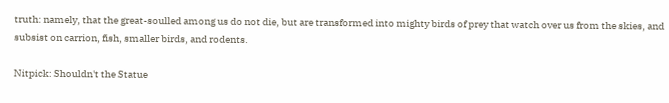truth: namely, that the great-soulled among us do not die, but are transformed into mighty birds of prey that watch over us from the skies, and subsist on carrion, fish, smaller birds, and rodents.

Nitpick: Shouldn't the Statue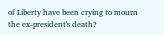of Liberty have been crying to mourn the ex-president's death?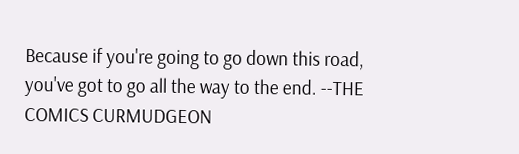Because if you're going to go down this road, you've got to go all the way to the end. --THE COMICS CURMUDGEON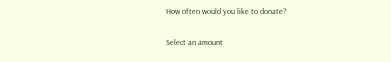How often would you like to donate?

Select an amount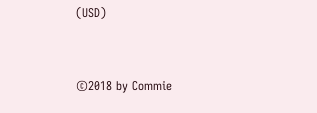(USD)


©2018 by Commie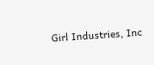Girl Industries, Inc